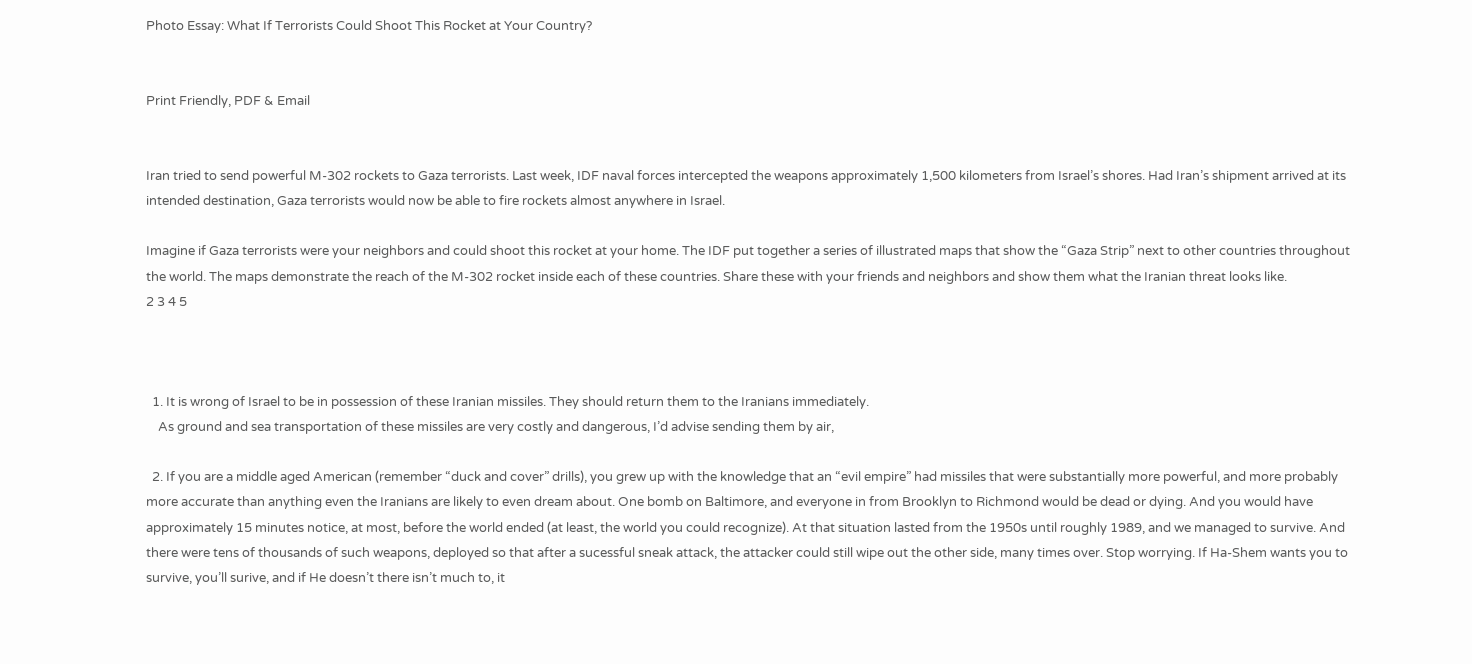Photo Essay: What If Terrorists Could Shoot This Rocket at Your Country?


Print Friendly, PDF & Email


Iran tried to send powerful M-302 rockets to Gaza terrorists. Last week, IDF naval forces intercepted the weapons approximately 1,500 kilometers from Israel’s shores. Had Iran’s shipment arrived at its intended destination, Gaza terrorists would now be able to fire rockets almost anywhere in Israel.

Imagine if Gaza terrorists were your neighbors and could shoot this rocket at your home. The IDF put together a series of illustrated maps that show the “Gaza Strip” next to other countries throughout the world. The maps demonstrate the reach of the M-302 rocket inside each of these countries. Share these with your friends and neighbors and show them what the Iranian threat looks like.
2 3 4 5



  1. It is wrong of Israel to be in possession of these Iranian missiles. They should return them to the Iranians immediately.
    As ground and sea transportation of these missiles are very costly and dangerous, I’d advise sending them by air,

  2. If you are a middle aged American (remember “duck and cover” drills), you grew up with the knowledge that an “evil empire” had missiles that were substantially more powerful, and more probably more accurate than anything even the Iranians are likely to even dream about. One bomb on Baltimore, and everyone in from Brooklyn to Richmond would be dead or dying. And you would have approximately 15 minutes notice, at most, before the world ended (at least, the world you could recognize). At that situation lasted from the 1950s until roughly 1989, and we managed to survive. And there were tens of thousands of such weapons, deployed so that after a sucessful sneak attack, the attacker could still wipe out the other side, many times over. Stop worrying. If Ha-Shem wants you to survive, you’ll surive, and if He doesn’t there isn’t much to, it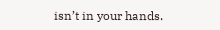isn’t in your hands.